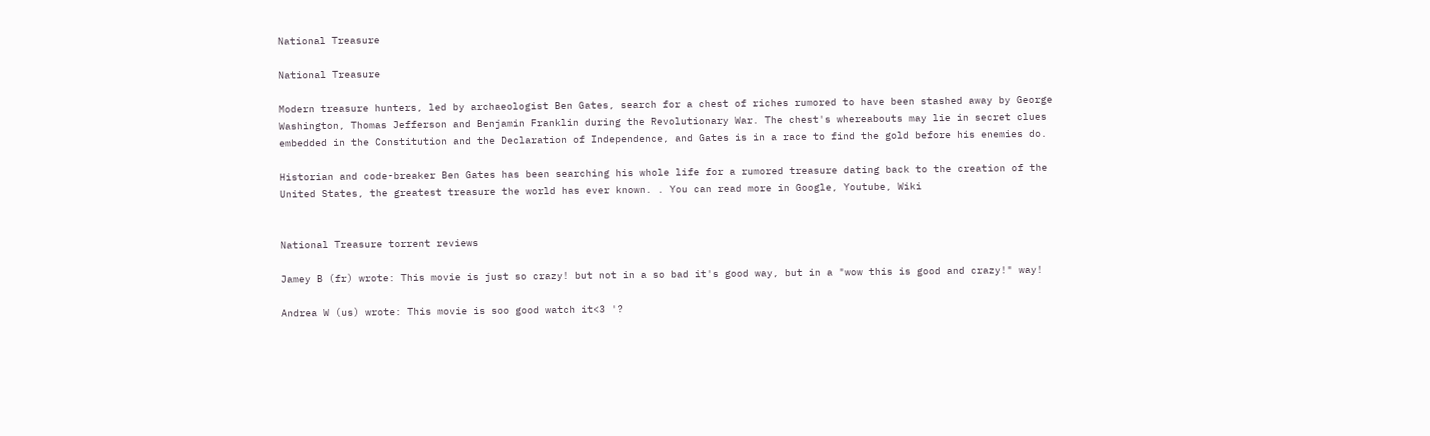National Treasure

National Treasure

Modern treasure hunters, led by archaeologist Ben Gates, search for a chest of riches rumored to have been stashed away by George Washington, Thomas Jefferson and Benjamin Franklin during the Revolutionary War. The chest's whereabouts may lie in secret clues embedded in the Constitution and the Declaration of Independence, and Gates is in a race to find the gold before his enemies do.

Historian and code-breaker Ben Gates has been searching his whole life for a rumored treasure dating back to the creation of the United States, the greatest treasure the world has ever known. . You can read more in Google, Youtube, Wiki


National Treasure torrent reviews

Jamey B (fr) wrote: This movie is just so crazy! but not in a so bad it's good way, but in a "wow this is good and crazy!" way!

Andrea W (us) wrote: This movie is soo good watch it<3 '?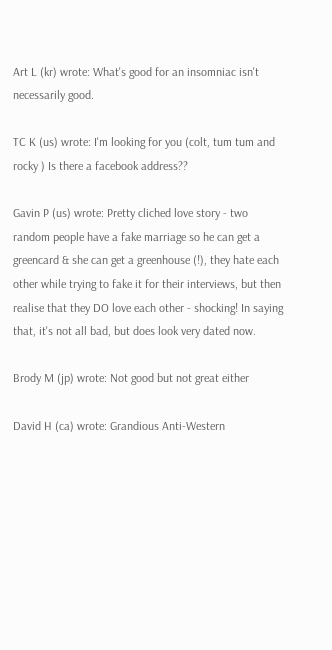Art L (kr) wrote: What's good for an insomniac isn't necessarily good.

TC K (us) wrote: I'm looking for you (colt, tum tum and rocky ) Is there a facebook address??

Gavin P (us) wrote: Pretty cliched love story - two random people have a fake marriage so he can get a greencard & she can get a greenhouse (!), they hate each other while trying to fake it for their interviews, but then realise that they DO love each other - shocking! In saying that, it's not all bad, but does look very dated now.

Brody M (jp) wrote: Not good but not great either

David H (ca) wrote: Grandious Anti-Western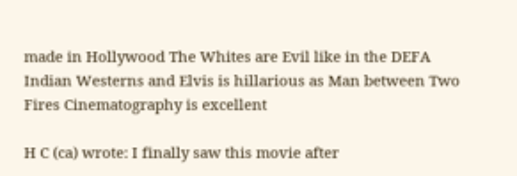made in Hollywood The Whites are Evil like in the DEFA Indian Westerns and Elvis is hillarious as Man between Two Fires Cinematography is excellent

H C (ca) wrote: I finally saw this movie after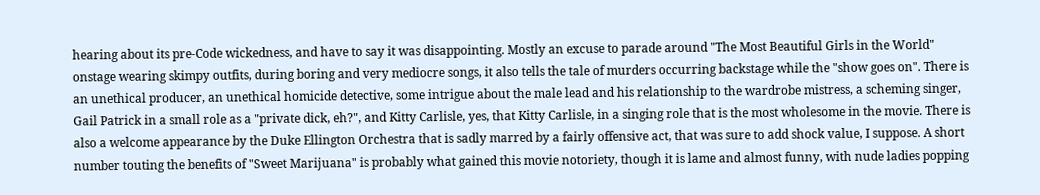hearing about its pre-Code wickedness, and have to say it was disappointing. Mostly an excuse to parade around "The Most Beautiful Girls in the World" onstage wearing skimpy outfits, during boring and very mediocre songs, it also tells the tale of murders occurring backstage while the "show goes on". There is an unethical producer, an unethical homicide detective, some intrigue about the male lead and his relationship to the wardrobe mistress, a scheming singer, Gail Patrick in a small role as a "private dick, eh?", and Kitty Carlisle, yes, that Kitty Carlisle, in a singing role that is the most wholesome in the movie. There is also a welcome appearance by the Duke Ellington Orchestra that is sadly marred by a fairly offensive act, that was sure to add shock value, I suppose. A short number touting the benefits of "Sweet Marijuana" is probably what gained this movie notoriety, though it is lame and almost funny, with nude ladies popping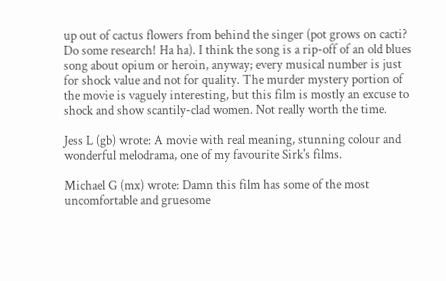up out of cactus flowers from behind the singer (pot grows on cacti? Do some research! Ha ha). I think the song is a rip-off of an old blues song about opium or heroin, anyway; every musical number is just for shock value and not for quality. The murder mystery portion of the movie is vaguely interesting, but this film is mostly an excuse to shock and show scantily-clad women. Not really worth the time.

Jess L (gb) wrote: A movie with real meaning, stunning colour and wonderful melodrama, one of my favourite Sirk's films.

Michael G (mx) wrote: Damn this film has some of the most uncomfortable and gruesome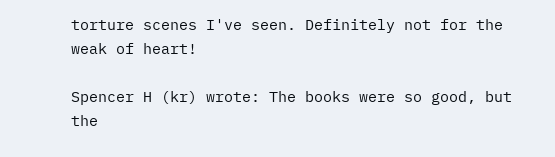torture scenes I've seen. Definitely not for the weak of heart!

Spencer H (kr) wrote: The books were so good, but the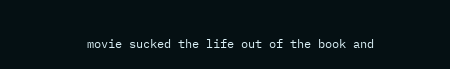movie sucked the life out of the book and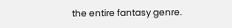the entire fantasy genre.